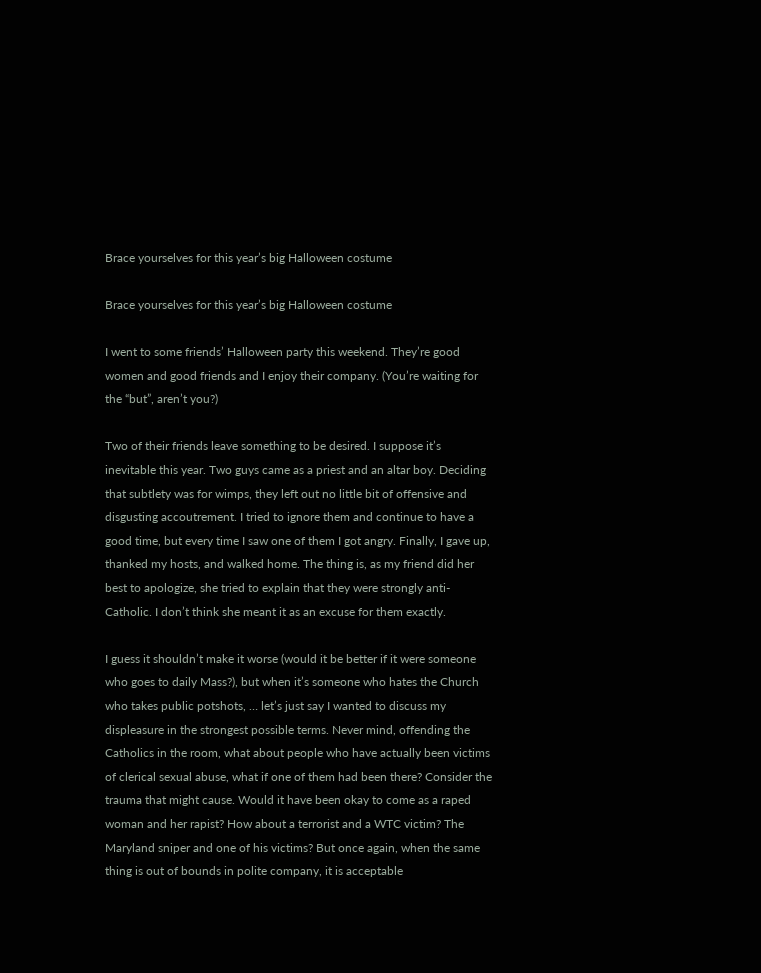Brace yourselves for this year’s big Halloween costume

Brace yourselves for this year’s big Halloween costume

I went to some friends’ Halloween party this weekend. They’re good women and good friends and I enjoy their company. (You’re waiting for the “but”, aren’t you?)

Two of their friends leave something to be desired. I suppose it’s inevitable this year. Two guys came as a priest and an altar boy. Deciding that subtlety was for wimps, they left out no little bit of offensive and disgusting accoutrement. I tried to ignore them and continue to have a good time, but every time I saw one of them I got angry. Finally, I gave up, thanked my hosts, and walked home. The thing is, as my friend did her best to apologize, she tried to explain that they were strongly anti-Catholic. I don’t think she meant it as an excuse for them exactly.

I guess it shouldn’t make it worse (would it be better if it were someone who goes to daily Mass?), but when it’s someone who hates the Church who takes public potshots, … let’s just say I wanted to discuss my displeasure in the strongest possible terms. Never mind, offending the Catholics in the room, what about people who have actually been victims of clerical sexual abuse, what if one of them had been there? Consider the trauma that might cause. Would it have been okay to come as a raped woman and her rapist? How about a terrorist and a WTC victim? The Maryland sniper and one of his victims? But once again, when the same thing is out of bounds in polite company, it is acceptable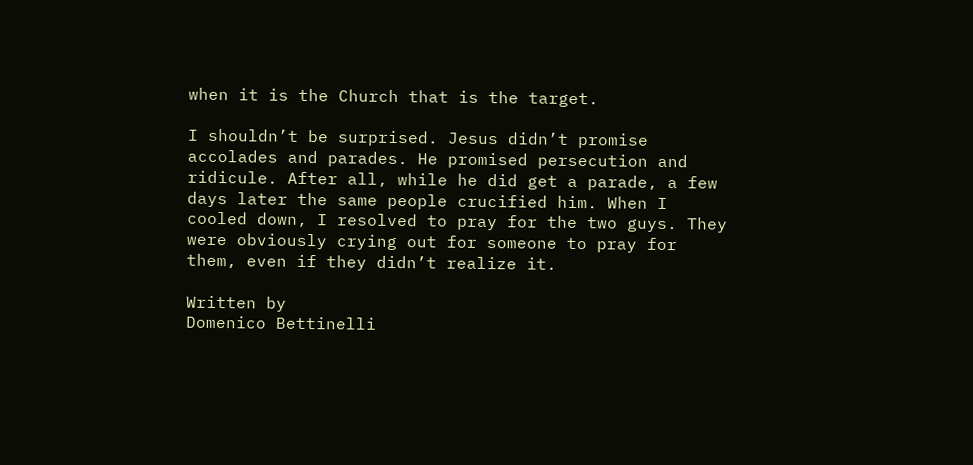when it is the Church that is the target.

I shouldn’t be surprised. Jesus didn’t promise accolades and parades. He promised persecution and ridicule. After all, while he did get a parade, a few days later the same people crucified him. When I cooled down, I resolved to pray for the two guys. They were obviously crying out for someone to pray for them, even if they didn’t realize it.

Written by
Domenico Bettinelli